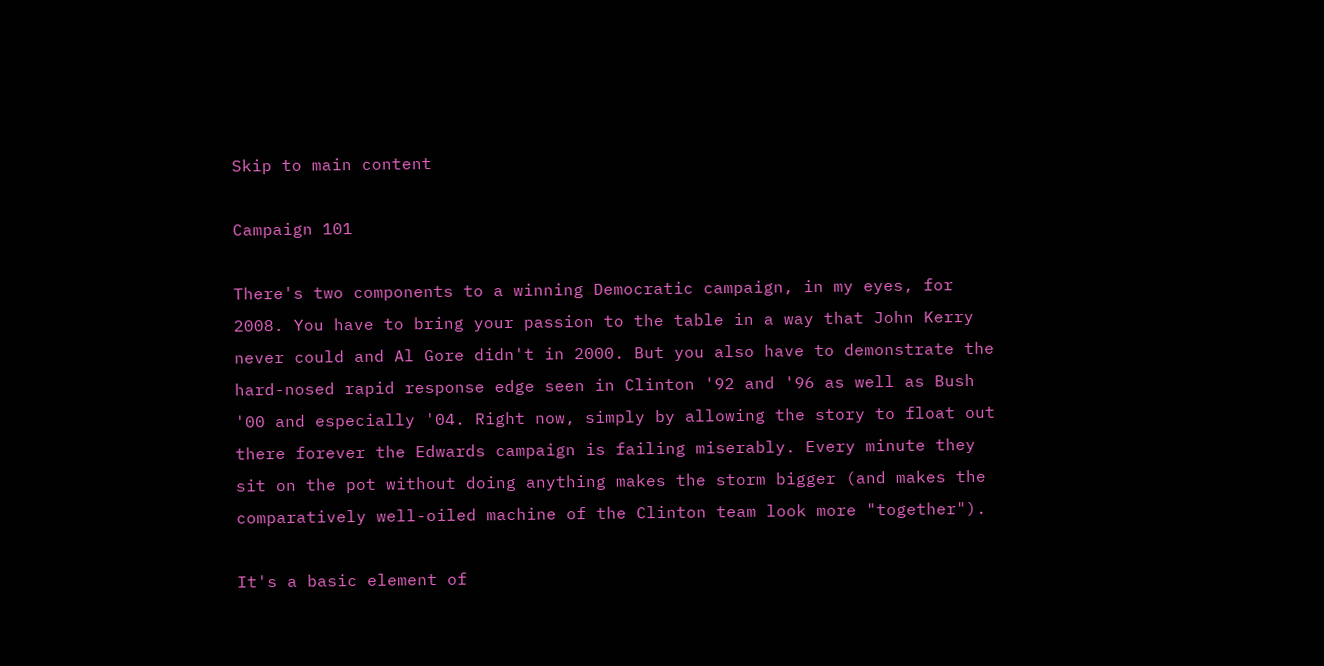Skip to main content

Campaign 101

There's two components to a winning Democratic campaign, in my eyes, for 2008. You have to bring your passion to the table in a way that John Kerry never could and Al Gore didn't in 2000. But you also have to demonstrate the hard-nosed rapid response edge seen in Clinton '92 and '96 as well as Bush '00 and especially '04. Right now, simply by allowing the story to float out there forever the Edwards campaign is failing miserably. Every minute they sit on the pot without doing anything makes the storm bigger (and makes the comparatively well-oiled machine of the Clinton team look more "together").

It's a basic element of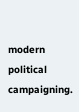modern political campaigning.